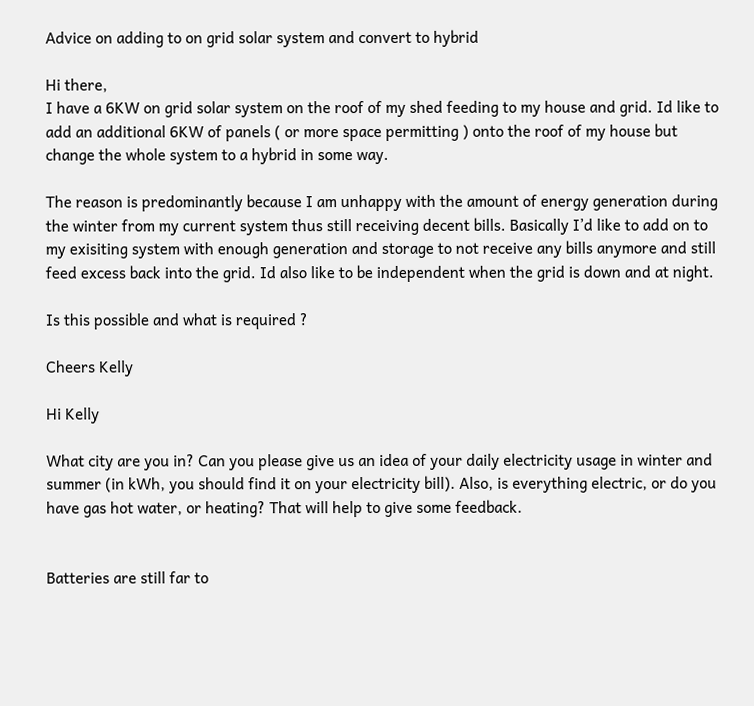Advice on adding to on grid solar system and convert to hybrid

Hi there,
I have a 6KW on grid solar system on the roof of my shed feeding to my house and grid. Id like to add an additional 6KW of panels ( or more space permitting ) onto the roof of my house but change the whole system to a hybrid in some way.

The reason is predominantly because I am unhappy with the amount of energy generation during the winter from my current system thus still receiving decent bills. Basically I’d like to add on to my exisiting system with enough generation and storage to not receive any bills anymore and still feed excess back into the grid. Id also like to be independent when the grid is down and at night.

Is this possible and what is required ?

Cheers Kelly

Hi Kelly

What city are you in? Can you please give us an idea of your daily electricity usage in winter and summer (in kWh, you should find it on your electricity bill). Also, is everything electric, or do you have gas hot water, or heating? That will help to give some feedback.


Batteries are still far to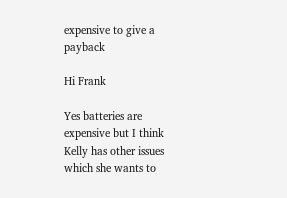expensive to give a payback

Hi Frank

Yes batteries are expensive but I think Kelly has other issues which she wants to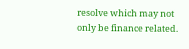resolve which may not only be finance related.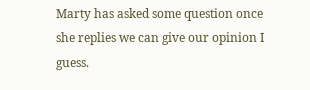Marty has asked some question once she replies we can give our opinion I guess.